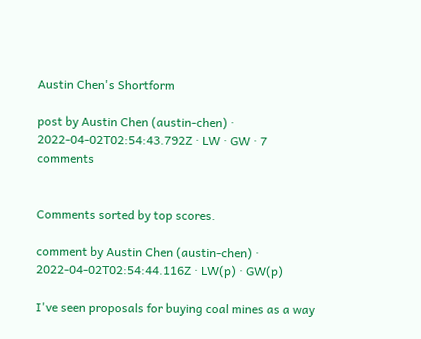Austin Chen's Shortform

post by Austin Chen (austin-chen) · 2022-04-02T02:54:43.792Z · LW · GW · 7 comments


Comments sorted by top scores.

comment by Austin Chen (austin-chen) · 2022-04-02T02:54:44.116Z · LW(p) · GW(p)

I've seen proposals for buying coal mines as a way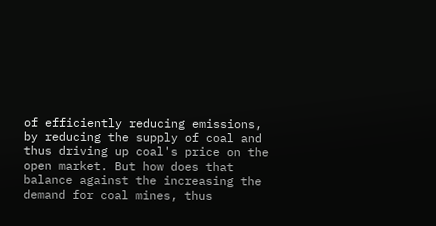of efficiently reducing emissions, by reducing the supply of coal and thus driving up coal's price on the open market. But how does that balance against the increasing the demand for coal mines, thus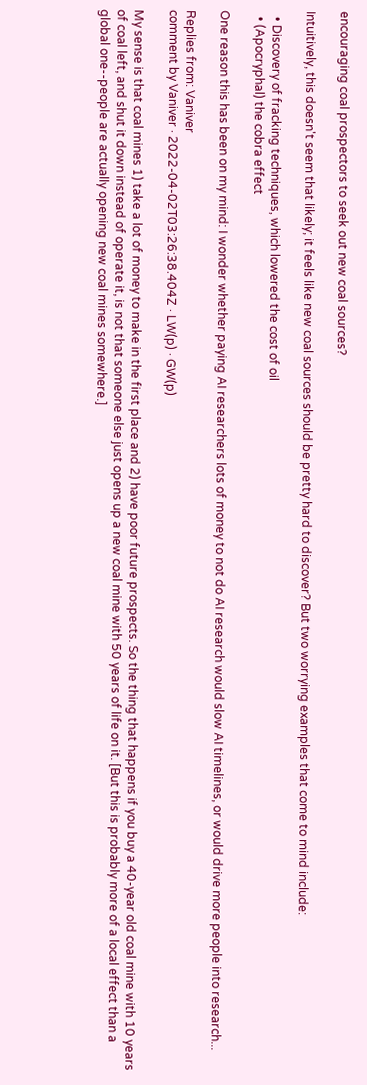encouraging coal prospectors to seek out new coal sources?

Intuitively, this doesn't seem that likely; it feels like new coal sources should be pretty hard to discover? But two worrying examples that come to mind include:

  • Discovery of fracking techniques, which lowered the cost of oil
  • (Apocryphal) the cobra effect

One reason this has been on my mind: I wonder whether paying AI researchers lots of money to not do AI research would slow AI timelines, or would drive more people into research...

Replies from: Vaniver
comment by Vaniver · 2022-04-02T03:26:38.404Z · LW(p) · GW(p)

My sense is that coal mines 1) take a lot of money to make in the first place and 2) have poor future prospects. So the thing that happens if you buy a 40-year old coal mine with 10 years of coal left, and shut it down instead of operate it, is not that someone else just opens up a new coal mine with 50 years of life on it. [But this is probably more of a local effect than a global one--people are actually opening new coal mines somewhere.]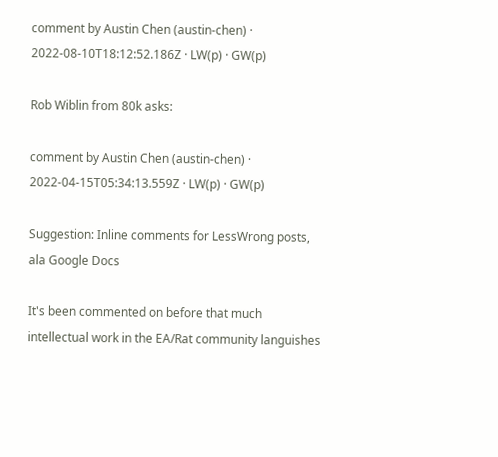comment by Austin Chen (austin-chen) · 2022-08-10T18:12:52.186Z · LW(p) · GW(p)

Rob Wiblin from 80k asks:

comment by Austin Chen (austin-chen) · 2022-04-15T05:34:13.559Z · LW(p) · GW(p)

Suggestion: Inline comments for LessWrong posts, ala Google Docs

It's been commented on before that much intellectual work in the EA/Rat community languishes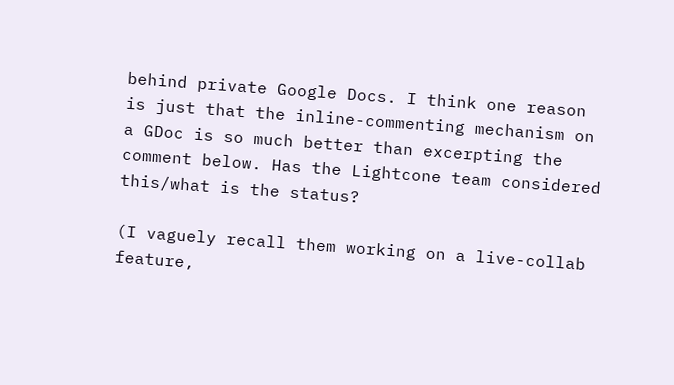behind private Google Docs. I think one reason is just that the inline-commenting mechanism on a GDoc is so much better than excerpting the comment below. Has the Lightcone team considered this/what is the status?

(I vaguely recall them working on a live-collab feature,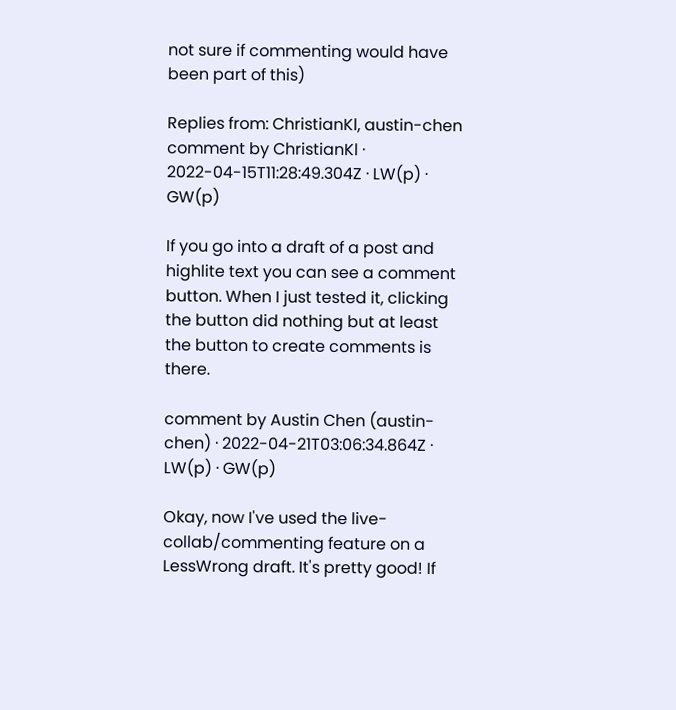not sure if commenting would have been part of this)

Replies from: ChristianKl, austin-chen
comment by ChristianKl · 2022-04-15T11:28:49.304Z · LW(p) · GW(p)

If you go into a draft of a post and highlite text you can see a comment button. When I just tested it, clicking the button did nothing but at least the button to create comments is there.

comment by Austin Chen (austin-chen) · 2022-04-21T03:06:34.864Z · LW(p) · GW(p)

Okay, now I've used the live-collab/commenting feature on a LessWrong draft. It's pretty good! If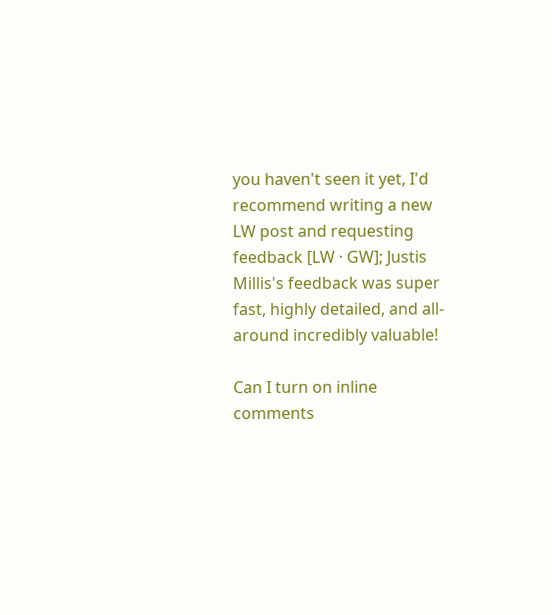you haven't seen it yet, I'd recommend writing a new LW post and requesting feedback [LW · GW]; Justis Millis's feedback was super fast, highly detailed, and all-around incredibly valuable!

Can I turn on inline comments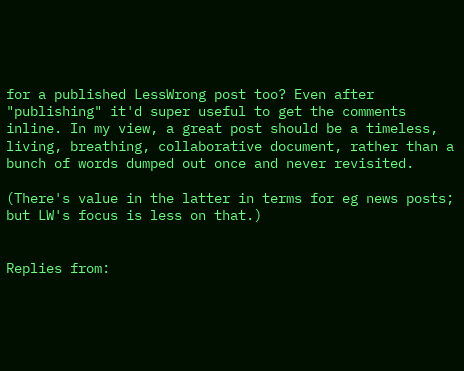for a published LessWrong post too? Even after "publishing" it'd super useful to get the comments inline. In my view, a great post should be a timeless, living, breathing, collaborative document, rather than a bunch of words dumped out once and never revisited.

(There's value in the latter in terms for eg news posts; but LW's focus is less on that.)


Replies from: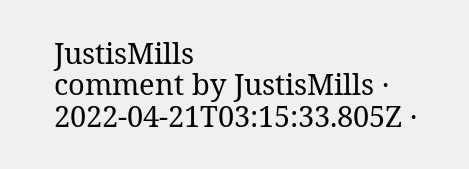JustisMills
comment by JustisMills · 2022-04-21T03:15:33.805Z ·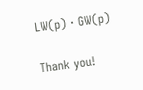LW(p) · GW(p)

Thank you!